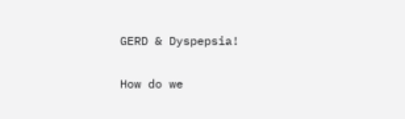GERD & Dyspepsia!

How do we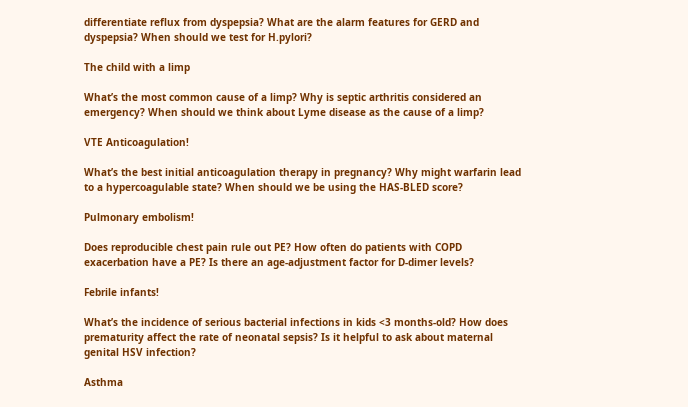differentiate reflux from dyspepsia? What are the alarm features for GERD and dyspepsia? When should we test for H.pylori?

The child with a limp

What’s the most common cause of a limp? Why is septic arthritis considered an emergency? When should we think about Lyme disease as the cause of a limp?

VTE Anticoagulation!

What’s the best initial anticoagulation therapy in pregnancy? Why might warfarin lead to a hypercoagulable state? When should we be using the HAS-BLED score?

Pulmonary embolism!

Does reproducible chest pain rule out PE? How often do patients with COPD exacerbation have a PE? Is there an age-adjustment factor for D-dimer levels?

Febrile infants!

What’s the incidence of serious bacterial infections in kids <3 months-old? How does prematurity affect the rate of neonatal sepsis? Is it helpful to ask about maternal genital HSV infection?

Asthma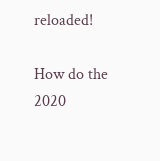reloaded!

How do the 2020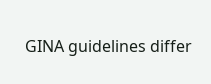GINA guidelines differ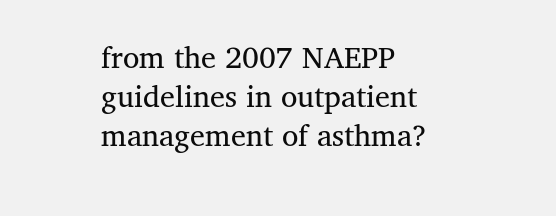from the 2007 NAEPP guidelines in outpatient management of asthma?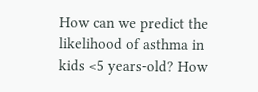How can we predict the likelihood of asthma in kids <5 years-old? How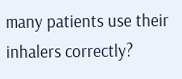many patients use their inhalers correctly?